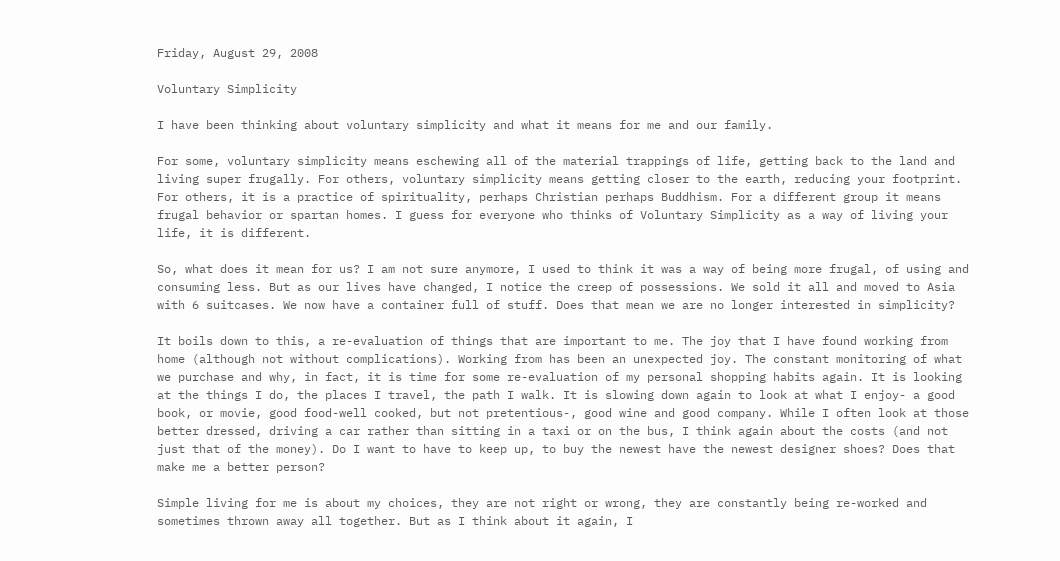Friday, August 29, 2008

Voluntary Simplicity

I have been thinking about voluntary simplicity and what it means for me and our family.

For some, voluntary simplicity means eschewing all of the material trappings of life, getting back to the land and living super frugally. For others, voluntary simplicity means getting closer to the earth, reducing your footprint. For others, it is a practice of spirituality, perhaps Christian perhaps Buddhism. For a different group it means frugal behavior or spartan homes. I guess for everyone who thinks of Voluntary Simplicity as a way of living your life, it is different.

So, what does it mean for us? I am not sure anymore, I used to think it was a way of being more frugal, of using and consuming less. But as our lives have changed, I notice the creep of possessions. We sold it all and moved to Asia with 6 suitcases. We now have a container full of stuff. Does that mean we are no longer interested in simplicity?

It boils down to this, a re-evaluation of things that are important to me. The joy that I have found working from home (although not without complications). Working from has been an unexpected joy. The constant monitoring of what we purchase and why, in fact, it is time for some re-evaluation of my personal shopping habits again. It is looking at the things I do, the places I travel, the path I walk. It is slowing down again to look at what I enjoy- a good book, or movie, good food-well cooked, but not pretentious-, good wine and good company. While I often look at those better dressed, driving a car rather than sitting in a taxi or on the bus, I think again about the costs (and not just that of the money). Do I want to have to keep up, to buy the newest have the newest designer shoes? Does that make me a better person?

Simple living for me is about my choices, they are not right or wrong, they are constantly being re-worked and sometimes thrown away all together. But as I think about it again, I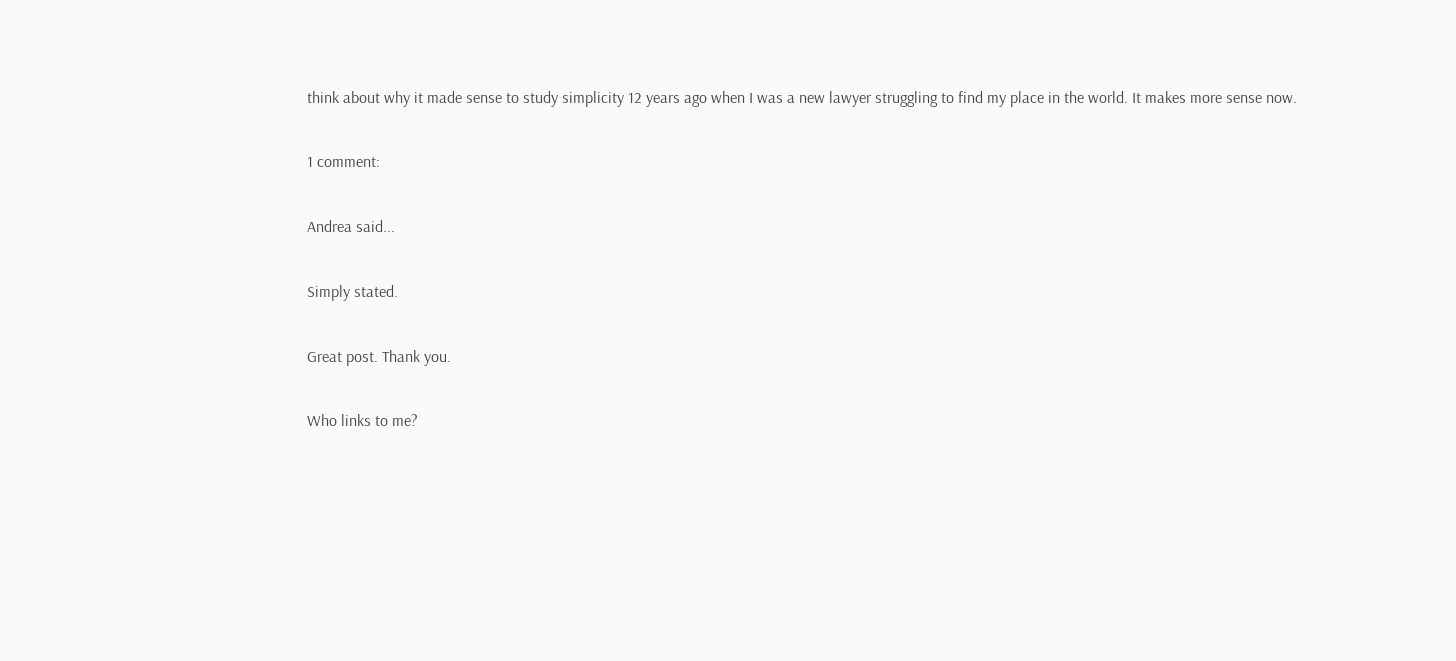think about why it made sense to study simplicity 12 years ago when I was a new lawyer struggling to find my place in the world. It makes more sense now.

1 comment:

Andrea said...

Simply stated.

Great post. Thank you.

Who links to me?